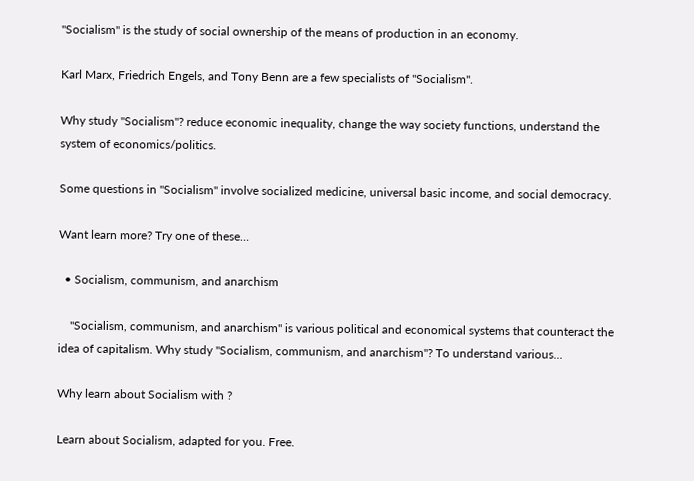"Socialism" is the study of social ownership of the means of production in an economy.

Karl Marx, Friedrich Engels, and Tony Benn are a few specialists of "Socialism".

Why study "Socialism"? reduce economic inequality, change the way society functions, understand the system of economics/politics.

Some questions in "Socialism" involve socialized medicine, universal basic income, and social democracy.

Want learn more? Try one of these…

  • Socialism, communism, and anarchism

    "Socialism, communism, and anarchism" is various political and economical systems that counteract the idea of capitalism. Why study "Socialism, communism, and anarchism"? To understand various...

Why learn about Socialism with ?

Learn about Socialism, adapted for you. Free.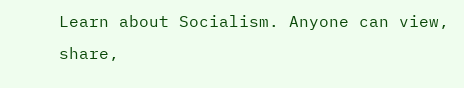Learn about Socialism. Anyone can view, share,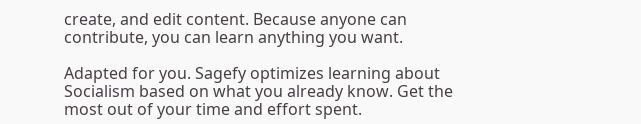create, and edit content. Because anyone can contribute, you can learn anything you want.

Adapted for you. Sagefy optimizes learning about Socialism based on what you already know. Get the most out of your time and effort spent.